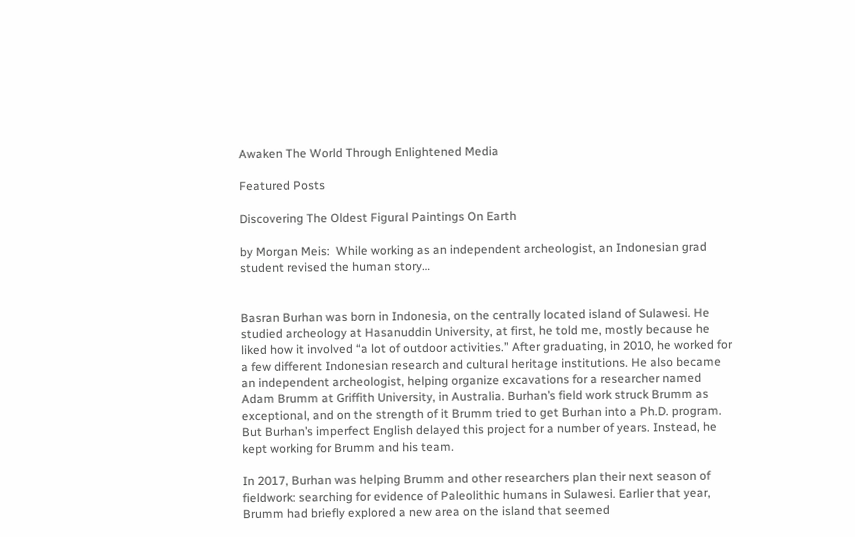Awaken The World Through Enlightened Media

Featured Posts

Discovering The Oldest Figural Paintings On Earth

by Morgan Meis:  While working as an independent archeologist, an Indonesian grad student revised the human story…


Basran Burhan was born in Indonesia, on the centrally located island of Sulawesi. He studied archeology at Hasanuddin University, at first, he told me, mostly because he liked how it involved “a lot of outdoor activities.” After graduating, in 2010, he worked for a few different Indonesian research and cultural heritage institutions. He also became an independent archeologist, helping organize excavations for a researcher named Adam Brumm at Griffith University, in Australia. Burhan’s field work struck Brumm as exceptional, and on the strength of it Brumm tried to get Burhan into a Ph.D. program. But Burhan’s imperfect English delayed this project for a number of years. Instead, he kept working for Brumm and his team.

In 2017, Burhan was helping Brumm and other researchers plan their next season of fieldwork: searching for evidence of Paleolithic humans in Sulawesi. Earlier that year, Brumm had briefly explored a new area on the island that seemed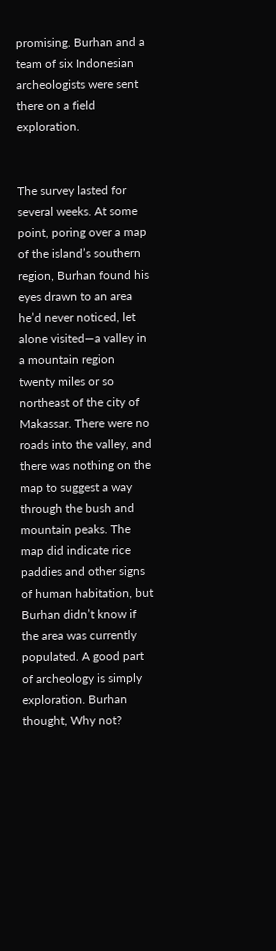promising. Burhan and a team of six Indonesian archeologists were sent there on a field exploration.


The survey lasted for several weeks. At some point, poring over a map of the island’s southern region, Burhan found his eyes drawn to an area he’d never noticed, let alone visited—a valley in a mountain region twenty miles or so northeast of the city of Makassar. There were no roads into the valley, and there was nothing on the map to suggest a way through the bush and mountain peaks. The map did indicate rice paddies and other signs of human habitation, but Burhan didn’t know if the area was currently populated. A good part of archeology is simply exploration. Burhan thought, Why not?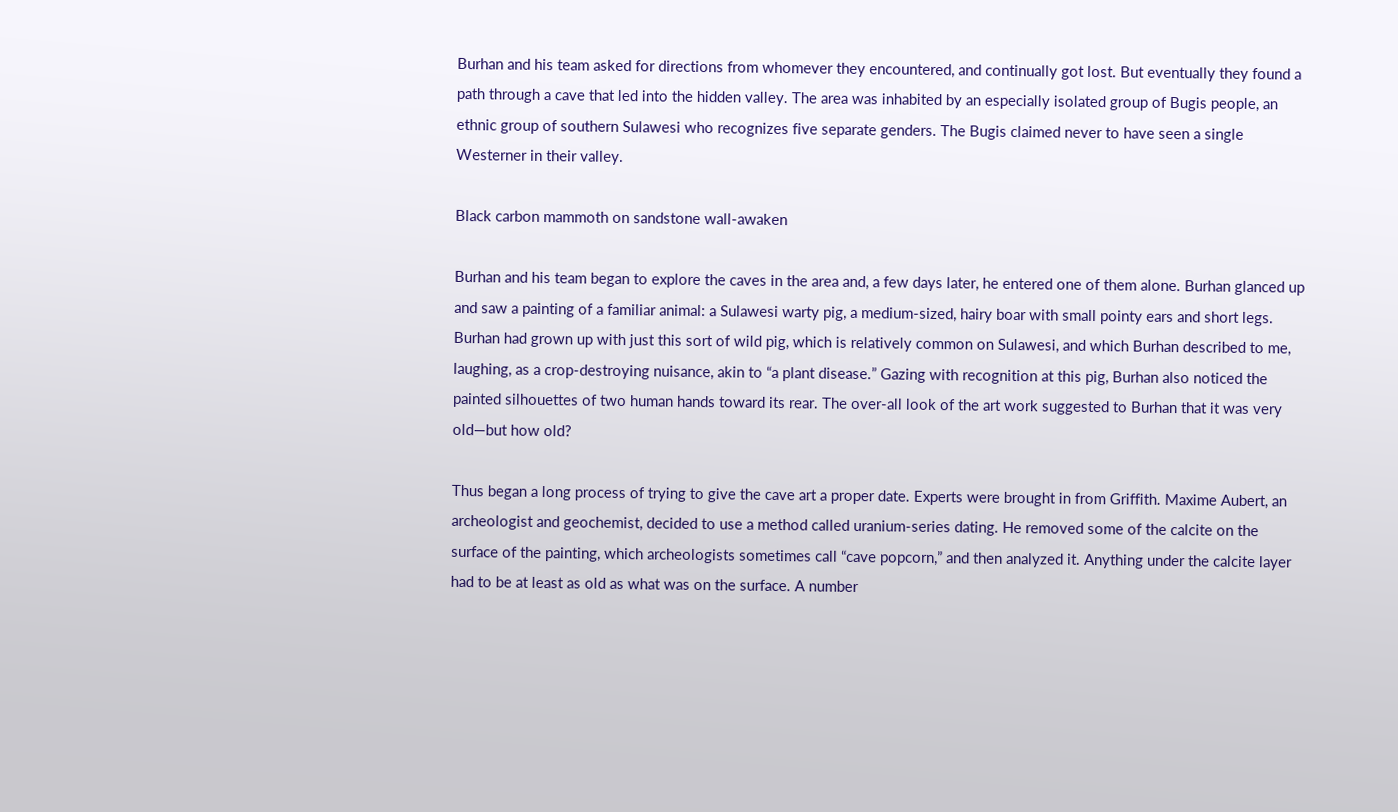Burhan and his team asked for directions from whomever they encountered, and continually got lost. But eventually they found a path through a cave that led into the hidden valley. The area was inhabited by an especially isolated group of Bugis people, an ethnic group of southern Sulawesi who recognizes five separate genders. The Bugis claimed never to have seen a single Westerner in their valley.

Black carbon mammoth on sandstone wall-awaken

Burhan and his team began to explore the caves in the area and, a few days later, he entered one of them alone. Burhan glanced up and saw a painting of a familiar animal: a Sulawesi warty pig, a medium-sized, hairy boar with small pointy ears and short legs. Burhan had grown up with just this sort of wild pig, which is relatively common on Sulawesi, and which Burhan described to me, laughing, as a crop-destroying nuisance, akin to “a plant disease.” Gazing with recognition at this pig, Burhan also noticed the painted silhouettes of two human hands toward its rear. The over-all look of the art work suggested to Burhan that it was very old—but how old?

Thus began a long process of trying to give the cave art a proper date. Experts were brought in from Griffith. Maxime Aubert, an archeologist and geochemist, decided to use a method called uranium-series dating. He removed some of the calcite on the surface of the painting, which archeologists sometimes call “cave popcorn,” and then analyzed it. Anything under the calcite layer had to be at least as old as what was on the surface. A number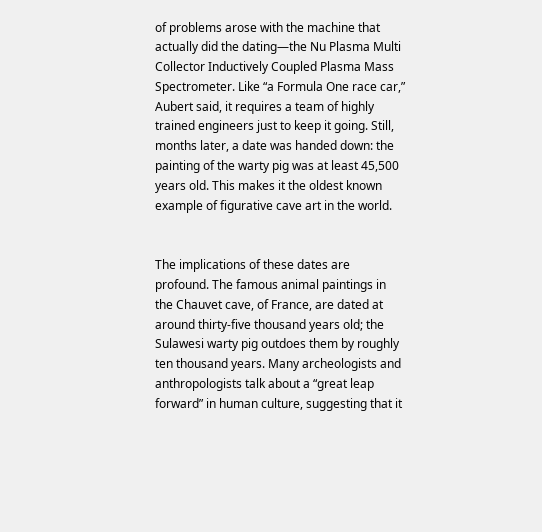of problems arose with the machine that actually did the dating—the Nu Plasma Multi Collector Inductively Coupled Plasma Mass Spectrometer. Like “a Formula One race car,” Aubert said, it requires a team of highly trained engineers just to keep it going. Still, months later, a date was handed down: the painting of the warty pig was at least 45,500 years old. This makes it the oldest known example of figurative cave art in the world.


The implications of these dates are profound. The famous animal paintings in the Chauvet cave, of France, are dated at around thirty-five thousand years old; the Sulawesi warty pig outdoes them by roughly ten thousand years. Many archeologists and anthropologists talk about a “great leap forward” in human culture, suggesting that it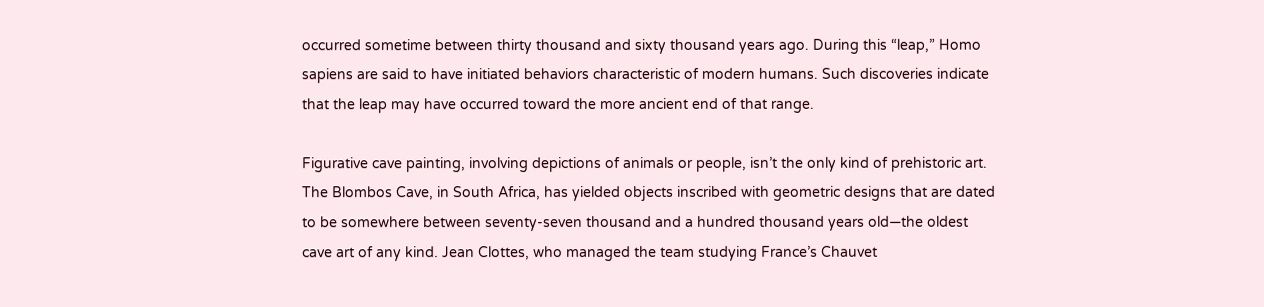occurred sometime between thirty thousand and sixty thousand years ago. During this “leap,” Homo sapiens are said to have initiated behaviors characteristic of modern humans. Such discoveries indicate that the leap may have occurred toward the more ancient end of that range.

Figurative cave painting, involving depictions of animals or people, isn’t the only kind of prehistoric art. The Blombos Cave, in South Africa, has yielded objects inscribed with geometric designs that are dated to be somewhere between seventy-seven thousand and a hundred thousand years old—the oldest cave art of any kind. Jean Clottes, who managed the team studying France’s Chauvet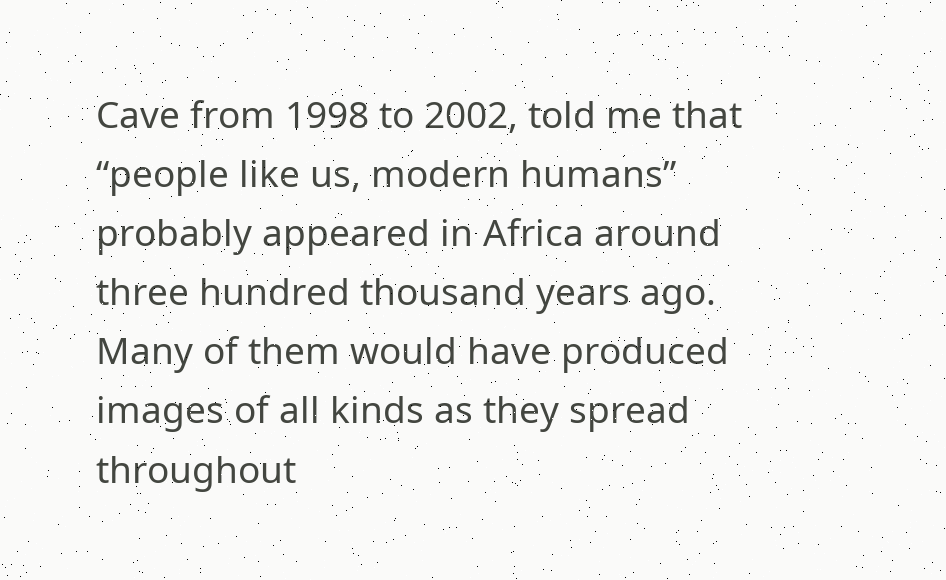Cave from 1998 to 2002, told me that “people like us, modern humans” probably appeared in Africa around three hundred thousand years ago. Many of them would have produced images of all kinds as they spread throughout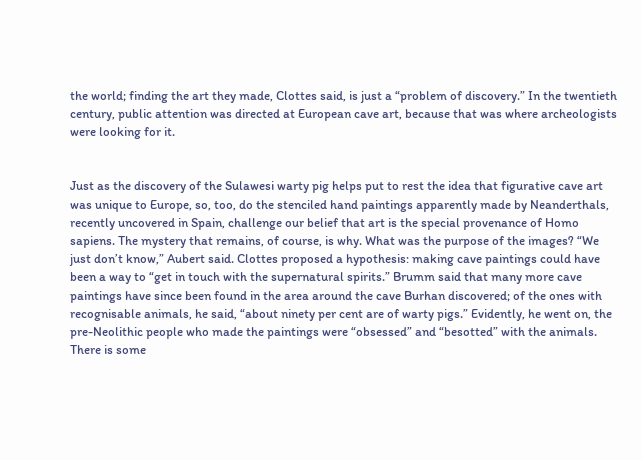the world; finding the art they made, Clottes said, is just a “problem of discovery.” In the twentieth century, public attention was directed at European cave art, because that was where archeologists were looking for it.


Just as the discovery of the Sulawesi warty pig helps put to rest the idea that figurative cave art was unique to Europe, so, too, do the stenciled hand paintings apparently made by Neanderthals, recently uncovered in Spain, challenge our belief that art is the special provenance of Homo sapiens. The mystery that remains, of course, is why. What was the purpose of the images? “We just don’t know,” Aubert said. Clottes proposed a hypothesis: making cave paintings could have been a way to “get in touch with the supernatural spirits.” Brumm said that many more cave paintings have since been found in the area around the cave Burhan discovered; of the ones with recognisable animals, he said, “about ninety per cent are of warty pigs.” Evidently, he went on, the pre-Neolithic people who made the paintings were “obsessed” and “besotted” with the animals. There is some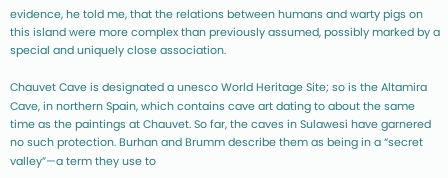evidence, he told me, that the relations between humans and warty pigs on this island were more complex than previously assumed, possibly marked by a special and uniquely close association.

Chauvet Cave is designated a unesco World Heritage Site; so is the Altamira Cave, in northern Spain, which contains cave art dating to about the same time as the paintings at Chauvet. So far, the caves in Sulawesi have garnered no such protection. Burhan and Brumm describe them as being in a “secret valley”—a term they use to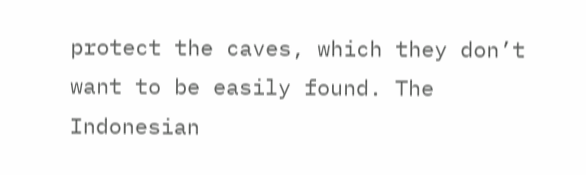protect the caves, which they don’t want to be easily found. The Indonesian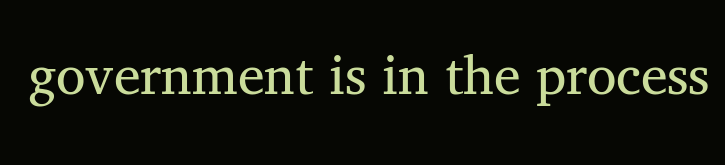government is in the process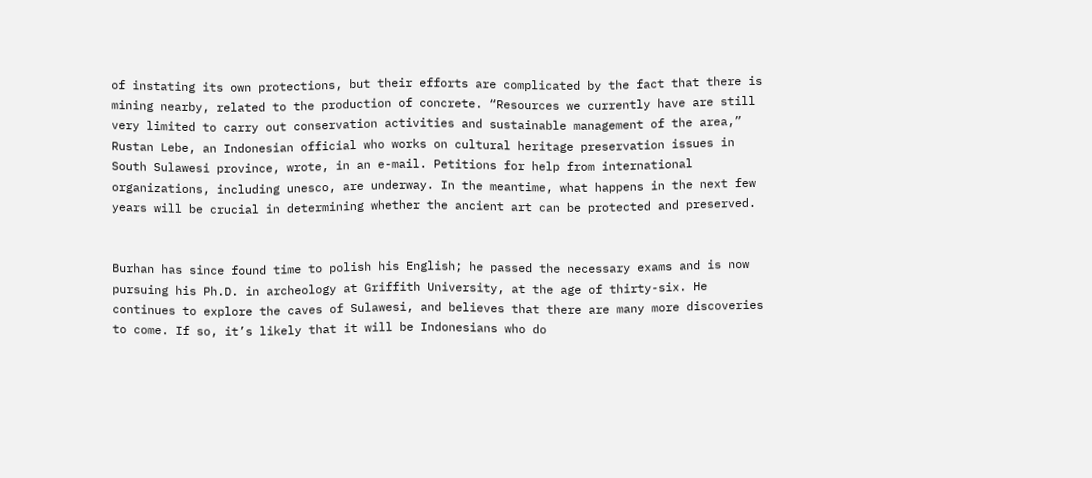of instating its own protections, but their efforts are complicated by the fact that there is mining nearby, related to the production of concrete. “Resources we currently have are still very limited to carry out conservation activities and sustainable management of the area,” Rustan Lebe, an Indonesian official who works on cultural heritage preservation issues in South Sulawesi province, wrote, in an e-mail. Petitions for help from international organizations, including unesco, are underway. In the meantime, what happens in the next few years will be crucial in determining whether the ancient art can be protected and preserved.


Burhan has since found time to polish his English; he passed the necessary exams and is now pursuing his Ph.D. in archeology at Griffith University, at the age of thirty-six. He continues to explore the caves of Sulawesi, and believes that there are many more discoveries to come. If so, it’s likely that it will be Indonesians who do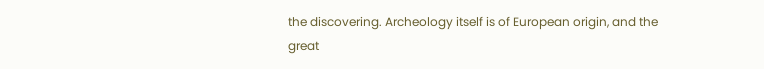the discovering. Archeology itself is of European origin, and the great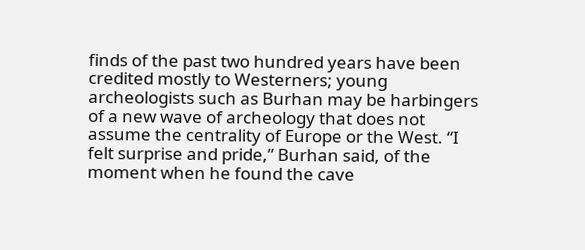finds of the past two hundred years have been credited mostly to Westerners; young archeologists such as Burhan may be harbingers of a new wave of archeology that does not assume the centrality of Europe or the West. “I felt surprise and pride,” Burhan said, of the moment when he found the cave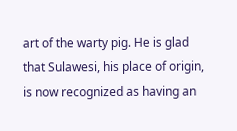art of the warty pig. He is glad that Sulawesi, his place of origin, is now recognized as having an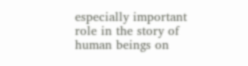especially important role in the story of human beings on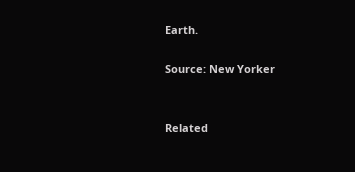Earth.

Source: New Yorker


Related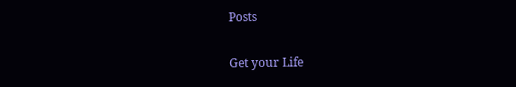Posts

Get your Life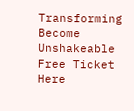Transforming Become Unshakeable Free Ticket Here